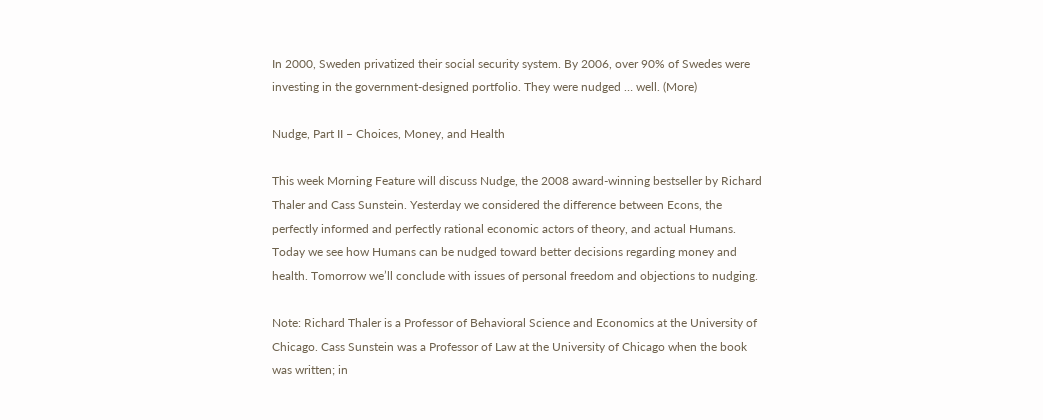In 2000, Sweden privatized their social security system. By 2006, over 90% of Swedes were investing in the government-designed portfolio. They were nudged … well. (More)

Nudge, Part II – Choices, Money, and Health

This week Morning Feature will discuss Nudge, the 2008 award-winning bestseller by Richard Thaler and Cass Sunstein. Yesterday we considered the difference between Econs, the perfectly informed and perfectly rational economic actors of theory, and actual Humans. Today we see how Humans can be nudged toward better decisions regarding money and health. Tomorrow we’ll conclude with issues of personal freedom and objections to nudging.

Note: Richard Thaler is a Professor of Behavioral Science and Economics at the University of Chicago. Cass Sunstein was a Professor of Law at the University of Chicago when the book was written; in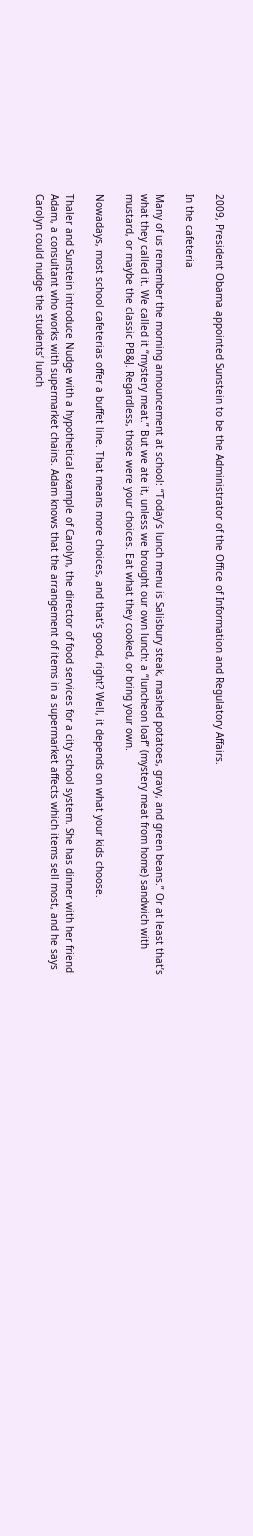2009, President Obama appointed Sunstein to be the Administrator of the Office of Information and Regulatory Affairs.

In the cafeteria

Many of us remember the morning announcement at school: “Today’s lunch menu is Salisbury steak, mashed potatoes, gravy, and green beans.” Or at least that’s what they called it. We called it “mystery meat.” But we ate it, unless we brought our own lunch: a “luncheon loaf” (mystery meat from home) sandwich with mustard, or maybe the classic PB&J. Regardless, those were your choices. Eat what they cooked, or bring your own.

Nowadays, most school cafeterias offer a buffet line. That means more choices, and that’s good, right? Well, it depends on what your kids choose.

Thaler and Sunstein introduce Nudge with a hypothetical example of Carolyn, the director of food services for a city school system. She has dinner with her friend Adam, a consultant who works with supermarket chains. Adam knows that the arrangement of items in a supermarket affects which items sell most, and he says Carolyn could nudge the students’ lunch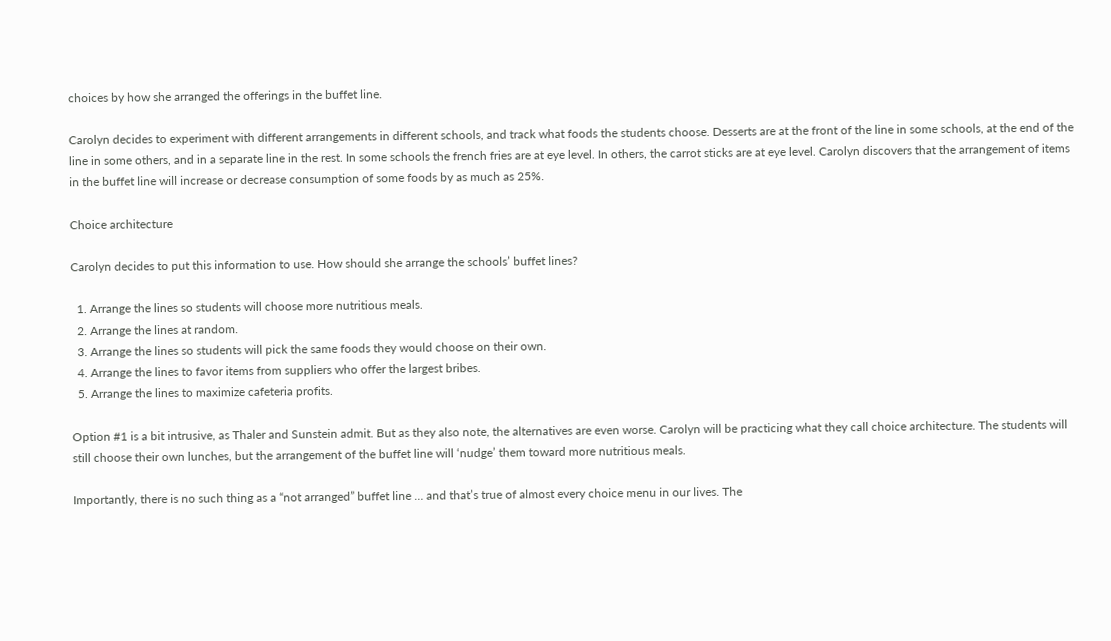choices by how she arranged the offerings in the buffet line.

Carolyn decides to experiment with different arrangements in different schools, and track what foods the students choose. Desserts are at the front of the line in some schools, at the end of the line in some others, and in a separate line in the rest. In some schools the french fries are at eye level. In others, the carrot sticks are at eye level. Carolyn discovers that the arrangement of items in the buffet line will increase or decrease consumption of some foods by as much as 25%.

Choice architecture

Carolyn decides to put this information to use. How should she arrange the schools’ buffet lines?

  1. Arrange the lines so students will choose more nutritious meals.
  2. Arrange the lines at random.
  3. Arrange the lines so students will pick the same foods they would choose on their own.
  4. Arrange the lines to favor items from suppliers who offer the largest bribes.
  5. Arrange the lines to maximize cafeteria profits.

Option #1 is a bit intrusive, as Thaler and Sunstein admit. But as they also note, the alternatives are even worse. Carolyn will be practicing what they call choice architecture. The students will still choose their own lunches, but the arrangement of the buffet line will ‘nudge’ them toward more nutritious meals.

Importantly, there is no such thing as a “not arranged” buffet line … and that’s true of almost every choice menu in our lives. The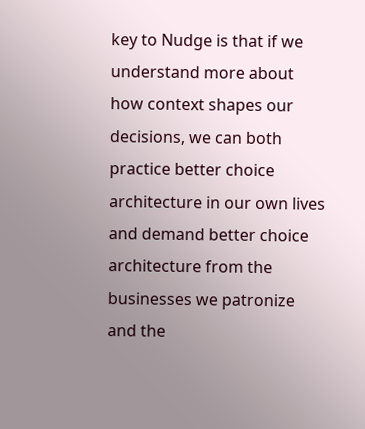key to Nudge is that if we understand more about how context shapes our decisions, we can both practice better choice architecture in our own lives and demand better choice architecture from the businesses we patronize and the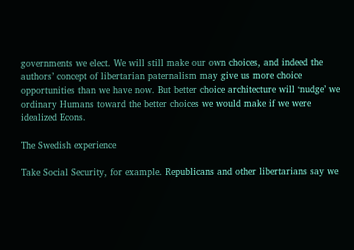governments we elect. We will still make our own choices, and indeed the authors’ concept of libertarian paternalism may give us more choice opportunities than we have now. But better choice architecture will ‘nudge’ we ordinary Humans toward the better choices we would make if we were idealized Econs.

The Swedish experience

Take Social Security, for example. Republicans and other libertarians say we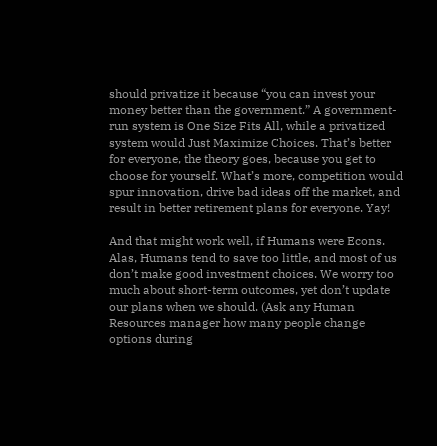should privatize it because “you can invest your money better than the government.” A government-run system is One Size Fits All, while a privatized system would Just Maximize Choices. That’s better for everyone, the theory goes, because you get to choose for yourself. What’s more, competition would spur innovation, drive bad ideas off the market, and result in better retirement plans for everyone. Yay!

And that might work well, if Humans were Econs. Alas, Humans tend to save too little, and most of us don’t make good investment choices. We worry too much about short-term outcomes, yet don’t update our plans when we should. (Ask any Human Resources manager how many people change options during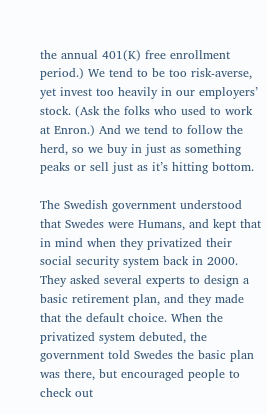the annual 401(K) free enrollment period.) We tend to be too risk-averse, yet invest too heavily in our employers’ stock. (Ask the folks who used to work at Enron.) And we tend to follow the herd, so we buy in just as something peaks or sell just as it’s hitting bottom.

The Swedish government understood that Swedes were Humans, and kept that in mind when they privatized their social security system back in 2000. They asked several experts to design a basic retirement plan, and they made that the default choice. When the privatized system debuted, the government told Swedes the basic plan was there, but encouraged people to check out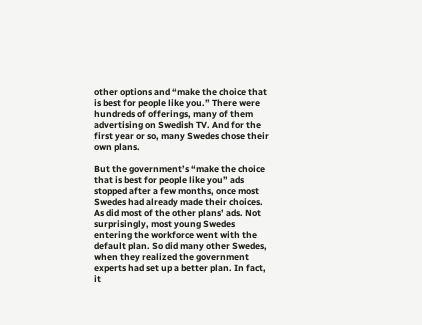other options and “make the choice that is best for people like you.” There were hundreds of offerings, many of them advertising on Swedish TV. And for the first year or so, many Swedes chose their own plans.

But the government’s “make the choice that is best for people like you” ads stopped after a few months, once most Swedes had already made their choices. As did most of the other plans’ ads. Not surprisingly, most young Swedes entering the workforce went with the default plan. So did many other Swedes, when they realized the government experts had set up a better plan. In fact, it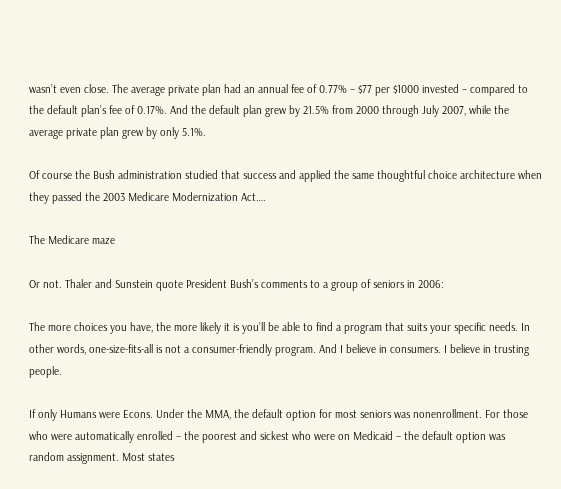wasn’t even close. The average private plan had an annual fee of 0.77% – $77 per $1000 invested – compared to the default plan’s fee of 0.17%. And the default plan grew by 21.5% from 2000 through July 2007, while the average private plan grew by only 5.1%.

Of course the Bush administration studied that success and applied the same thoughtful choice architecture when they passed the 2003 Medicare Modernization Act….

The Medicare maze

Or not. Thaler and Sunstein quote President Bush’s comments to a group of seniors in 2006:

The more choices you have, the more likely it is you’ll be able to find a program that suits your specific needs. In other words, one-size-fits-all is not a consumer-friendly program. And I believe in consumers. I believe in trusting people.

If only Humans were Econs. Under the MMA, the default option for most seniors was nonenrollment. For those who were automatically enrolled – the poorest and sickest who were on Medicaid – the default option was random assignment. Most states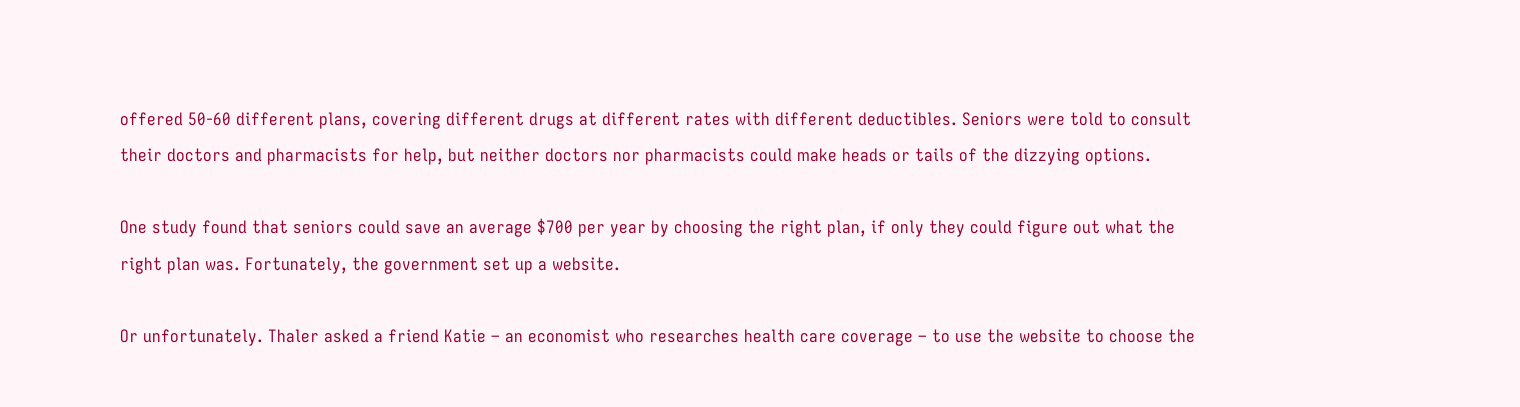offered 50-60 different plans, covering different drugs at different rates with different deductibles. Seniors were told to consult their doctors and pharmacists for help, but neither doctors nor pharmacists could make heads or tails of the dizzying options.

One study found that seniors could save an average $700 per year by choosing the right plan, if only they could figure out what the right plan was. Fortunately, the government set up a website.

Or unfortunately. Thaler asked a friend Katie – an economist who researches health care coverage – to use the website to choose the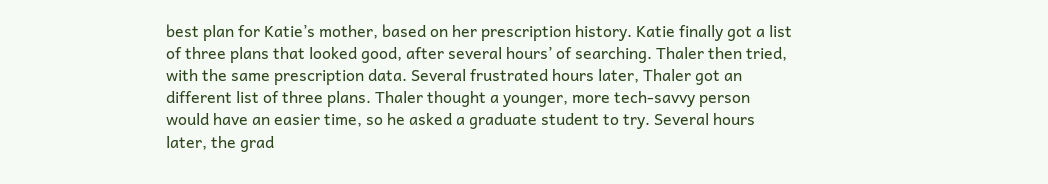best plan for Katie’s mother, based on her prescription history. Katie finally got a list of three plans that looked good, after several hours’ of searching. Thaler then tried, with the same prescription data. Several frustrated hours later, Thaler got an different list of three plans. Thaler thought a younger, more tech-savvy person would have an easier time, so he asked a graduate student to try. Several hours later, the grad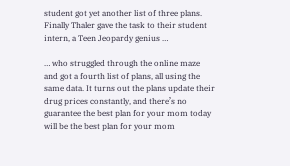student got yet another list of three plans. Finally Thaler gave the task to their student intern, a Teen Jeopardy genius …

… who struggled through the online maze and got a fourth list of plans, all using the same data. It turns out the plans update their drug prices constantly, and there’s no guarantee the best plan for your mom today will be the best plan for your mom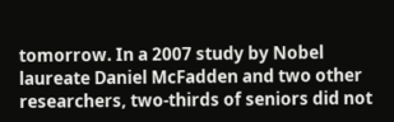tomorrow. In a 2007 study by Nobel laureate Daniel McFadden and two other researchers, two-thirds of seniors did not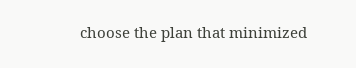choose the plan that minimized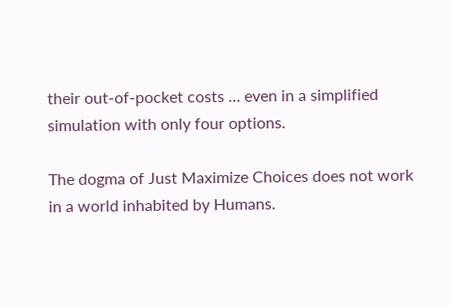their out-of-pocket costs … even in a simplified simulation with only four options.

The dogma of Just Maximize Choices does not work in a world inhabited by Humans.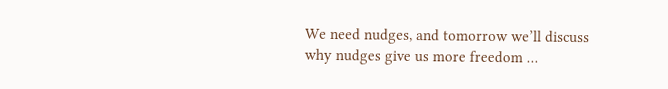We need nudges, and tomorrow we’ll discuss why nudges give us more freedom …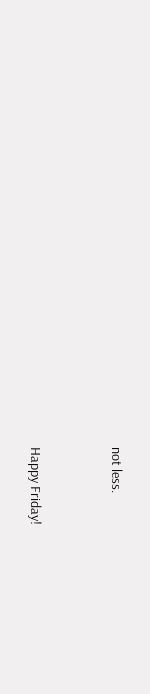not less.


Happy Friday!